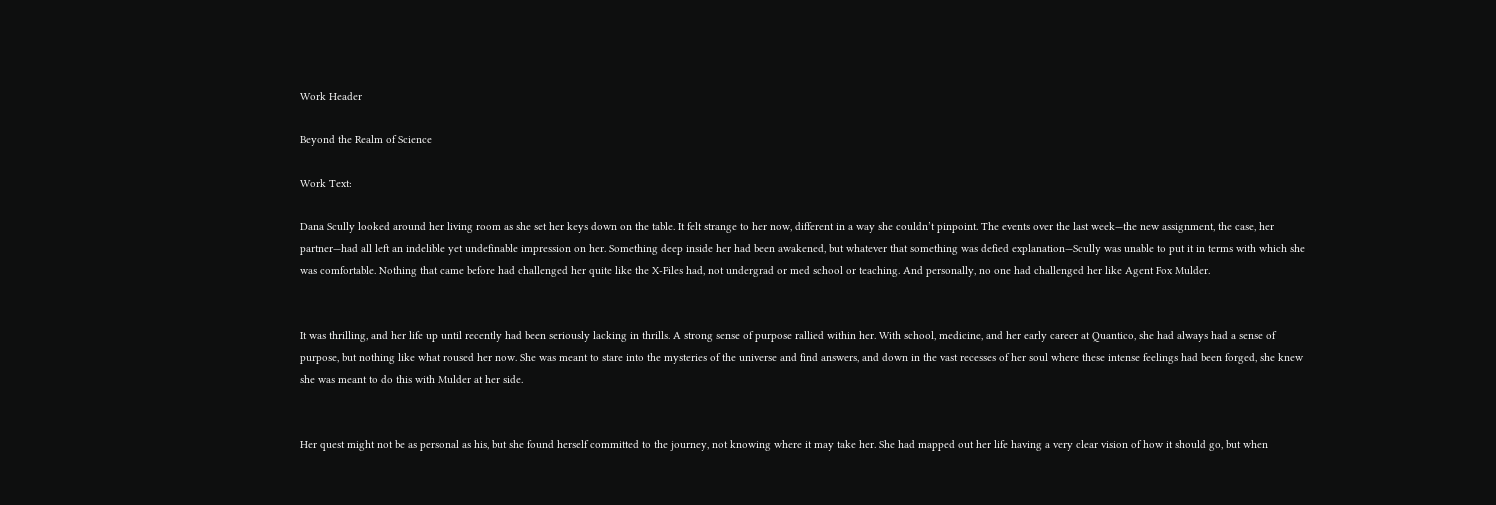Work Header

Beyond the Realm of Science

Work Text:

Dana Scully looked around her living room as she set her keys down on the table. It felt strange to her now, different in a way she couldn’t pinpoint. The events over the last week—the new assignment, the case, her partner—had all left an indelible yet undefinable impression on her. Something deep inside her had been awakened, but whatever that something was defied explanation—Scully was unable to put it in terms with which she was comfortable. Nothing that came before had challenged her quite like the X-Files had, not undergrad or med school or teaching. And personally, no one had challenged her like Agent Fox Mulder.


It was thrilling, and her life up until recently had been seriously lacking in thrills. A strong sense of purpose rallied within her. With school, medicine, and her early career at Quantico, she had always had a sense of purpose, but nothing like what roused her now. She was meant to stare into the mysteries of the universe and find answers, and down in the vast recesses of her soul where these intense feelings had been forged, she knew she was meant to do this with Mulder at her side.


Her quest might not be as personal as his, but she found herself committed to the journey, not knowing where it may take her. She had mapped out her life having a very clear vision of how it should go, but when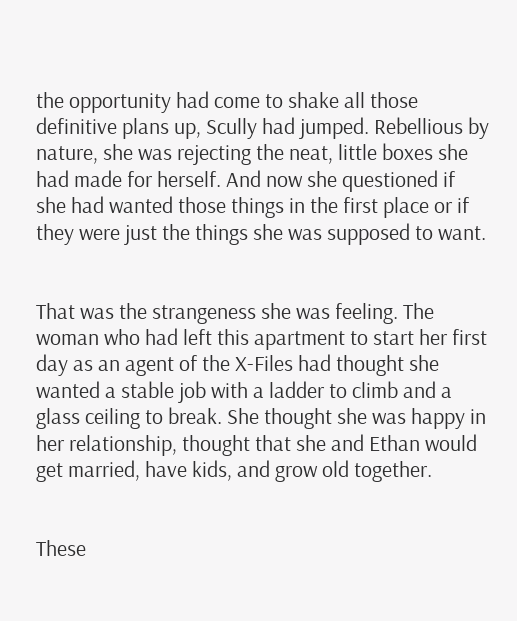the opportunity had come to shake all those definitive plans up, Scully had jumped. Rebellious by nature, she was rejecting the neat, little boxes she had made for herself. And now she questioned if she had wanted those things in the first place or if they were just the things she was supposed to want.


That was the strangeness she was feeling. The woman who had left this apartment to start her first day as an agent of the X-Files had thought she wanted a stable job with a ladder to climb and a glass ceiling to break. She thought she was happy in her relationship, thought that she and Ethan would get married, have kids, and grow old together.


These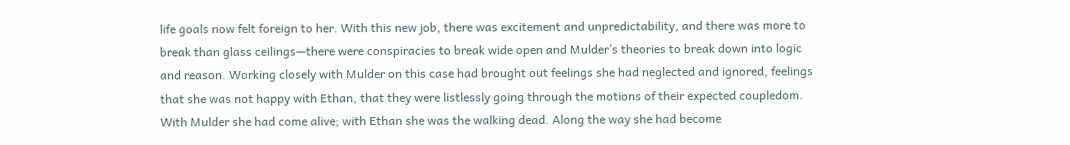life goals now felt foreign to her. With this new job, there was excitement and unpredictability, and there was more to break than glass ceilings—there were conspiracies to break wide open and Mulder’s theories to break down into logic and reason. Working closely with Mulder on this case had brought out feelings she had neglected and ignored, feelings that she was not happy with Ethan, that they were listlessly going through the motions of their expected coupledom. With Mulder she had come alive; with Ethan she was the walking dead. Along the way she had become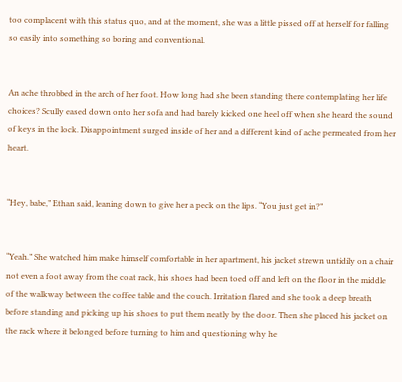too complacent with this status quo, and at the moment, she was a little pissed off at herself for falling so easily into something so boring and conventional.


An ache throbbed in the arch of her foot. How long had she been standing there contemplating her life choices? Scully eased down onto her sofa and had barely kicked one heel off when she heard the sound of keys in the lock. Disappointment surged inside of her and a different kind of ache permeated from her heart.


“Hey, babe,” Ethan said, leaning down to give her a peck on the lips. “You just get in?”


“Yeah.” She watched him make himself comfortable in her apartment, his jacket strewn untidily on a chair not even a foot away from the coat rack, his shoes had been toed off and left on the floor in the middle of the walkway between the coffee table and the couch. Irritation flared and she took a deep breath before standing and picking up his shoes to put them neatly by the door. Then she placed his jacket on the rack where it belonged before turning to him and questioning why he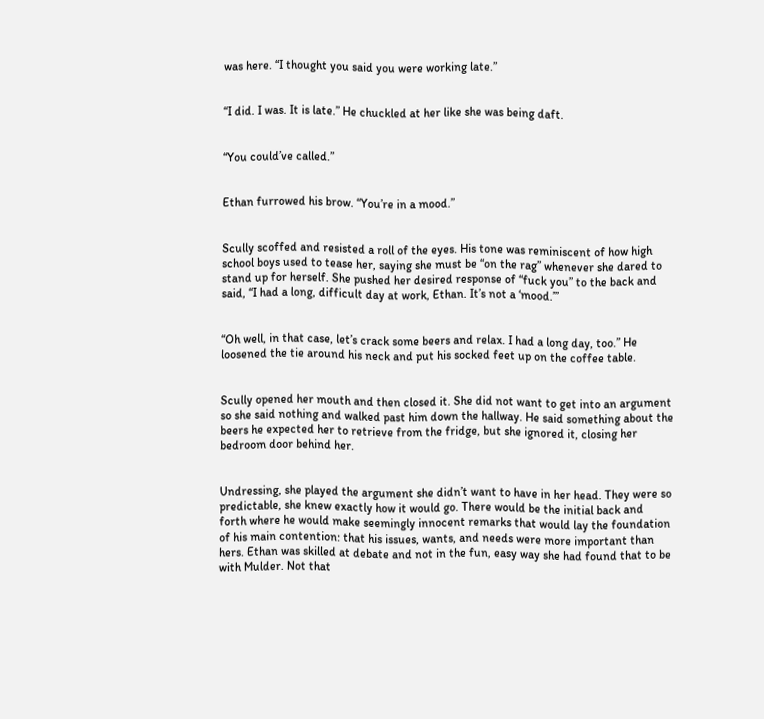was here. “I thought you said you were working late.”


“I did. I was. It is late.” He chuckled at her like she was being daft.


“You could’ve called.”


Ethan furrowed his brow. “You’re in a mood.”


Scully scoffed and resisted a roll of the eyes. His tone was reminiscent of how high school boys used to tease her, saying she must be “on the rag” whenever she dared to stand up for herself. She pushed her desired response of “fuck you” to the back and said, “I had a long, difficult day at work, Ethan. It’s not a ‘mood.’”


“Oh well, in that case, let’s crack some beers and relax. I had a long day, too.” He loosened the tie around his neck and put his socked feet up on the coffee table.


Scully opened her mouth and then closed it. She did not want to get into an argument so she said nothing and walked past him down the hallway. He said something about the beers he expected her to retrieve from the fridge, but she ignored it, closing her bedroom door behind her.


Undressing, she played the argument she didn’t want to have in her head. They were so predictable, she knew exactly how it would go. There would be the initial back and forth where he would make seemingly innocent remarks that would lay the foundation of his main contention: that his issues, wants, and needs were more important than hers. Ethan was skilled at debate and not in the fun, easy way she had found that to be with Mulder. Not that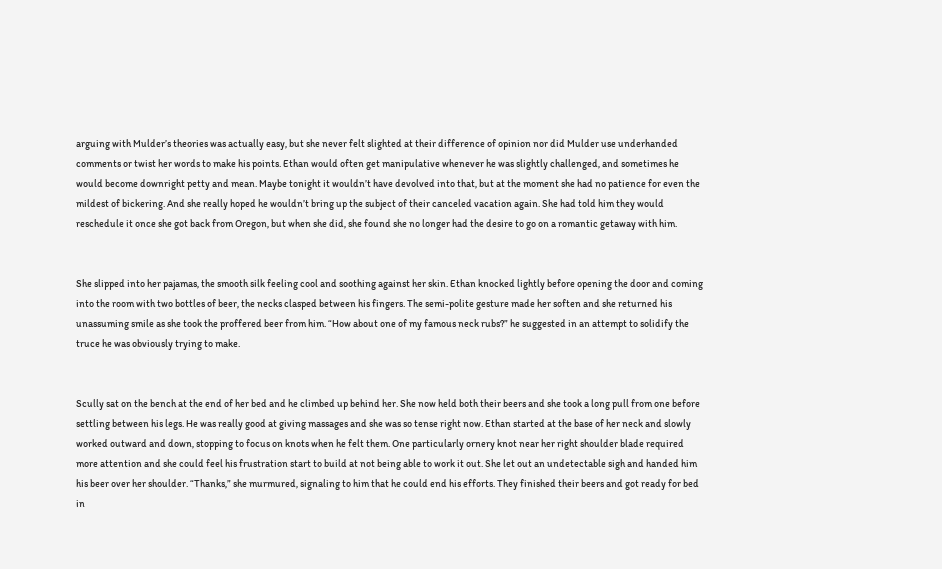arguing with Mulder’s theories was actually easy, but she never felt slighted at their difference of opinion nor did Mulder use underhanded comments or twist her words to make his points. Ethan would often get manipulative whenever he was slightly challenged, and sometimes he would become downright petty and mean. Maybe tonight it wouldn’t have devolved into that, but at the moment she had no patience for even the mildest of bickering. And she really hoped he wouldn’t bring up the subject of their canceled vacation again. She had told him they would reschedule it once she got back from Oregon, but when she did, she found she no longer had the desire to go on a romantic getaway with him.


She slipped into her pajamas, the smooth silk feeling cool and soothing against her skin. Ethan knocked lightly before opening the door and coming into the room with two bottles of beer, the necks clasped between his fingers. The semi-polite gesture made her soften and she returned his unassuming smile as she took the proffered beer from him. “How about one of my famous neck rubs?” he suggested in an attempt to solidify the truce he was obviously trying to make.


Scully sat on the bench at the end of her bed and he climbed up behind her. She now held both their beers and she took a long pull from one before settling between his legs. He was really good at giving massages and she was so tense right now. Ethan started at the base of her neck and slowly worked outward and down, stopping to focus on knots when he felt them. One particularly ornery knot near her right shoulder blade required more attention and she could feel his frustration start to build at not being able to work it out. She let out an undetectable sigh and handed him his beer over her shoulder. “Thanks,” she murmured, signaling to him that he could end his efforts. They finished their beers and got ready for bed in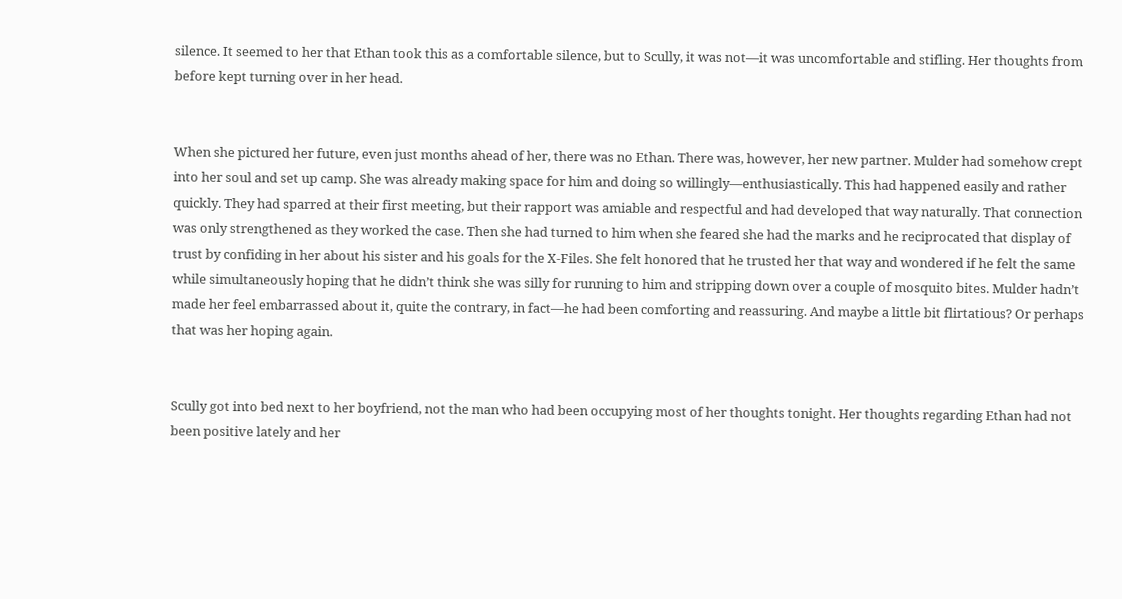silence. It seemed to her that Ethan took this as a comfortable silence, but to Scully, it was not—it was uncomfortable and stifling. Her thoughts from before kept turning over in her head.


When she pictured her future, even just months ahead of her, there was no Ethan. There was, however, her new partner. Mulder had somehow crept into her soul and set up camp. She was already making space for him and doing so willingly—enthusiastically. This had happened easily and rather quickly. They had sparred at their first meeting, but their rapport was amiable and respectful and had developed that way naturally. That connection was only strengthened as they worked the case. Then she had turned to him when she feared she had the marks and he reciprocated that display of trust by confiding in her about his sister and his goals for the X-Files. She felt honored that he trusted her that way and wondered if he felt the same while simultaneously hoping that he didn’t think she was silly for running to him and stripping down over a couple of mosquito bites. Mulder hadn’t made her feel embarrassed about it, quite the contrary, in fact—he had been comforting and reassuring. And maybe a little bit flirtatious? Or perhaps that was her hoping again.


Scully got into bed next to her boyfriend, not the man who had been occupying most of her thoughts tonight. Her thoughts regarding Ethan had not been positive lately and her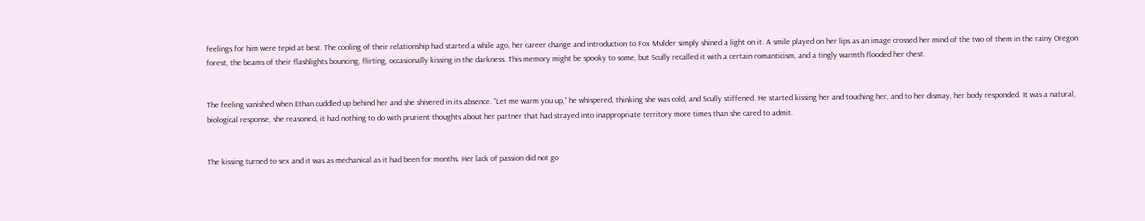feelings for him were tepid at best. The cooling of their relationship had started a while ago, her career change and introduction to Fox Mulder simply shined a light on it. A smile played on her lips as an image crossed her mind of the two of them in the rainy Oregon forest, the beams of their flashlights bouncing, flirting, occasionally kissing in the darkness. This memory might be spooky to some, but Scully recalled it with a certain romanticism, and a tingly warmth flooded her chest.


The feeling vanished when Ethan cuddled up behind her and she shivered in its absence. “Let me warm you up,” he whispered, thinking she was cold, and Scully stiffened. He started kissing her and touching her, and to her dismay, her body responded. It was a natural, biological response, she reasoned, it had nothing to do with prurient thoughts about her partner that had strayed into inappropriate territory more times than she cared to admit.


The kissing turned to sex and it was as mechanical as it had been for months. Her lack of passion did not go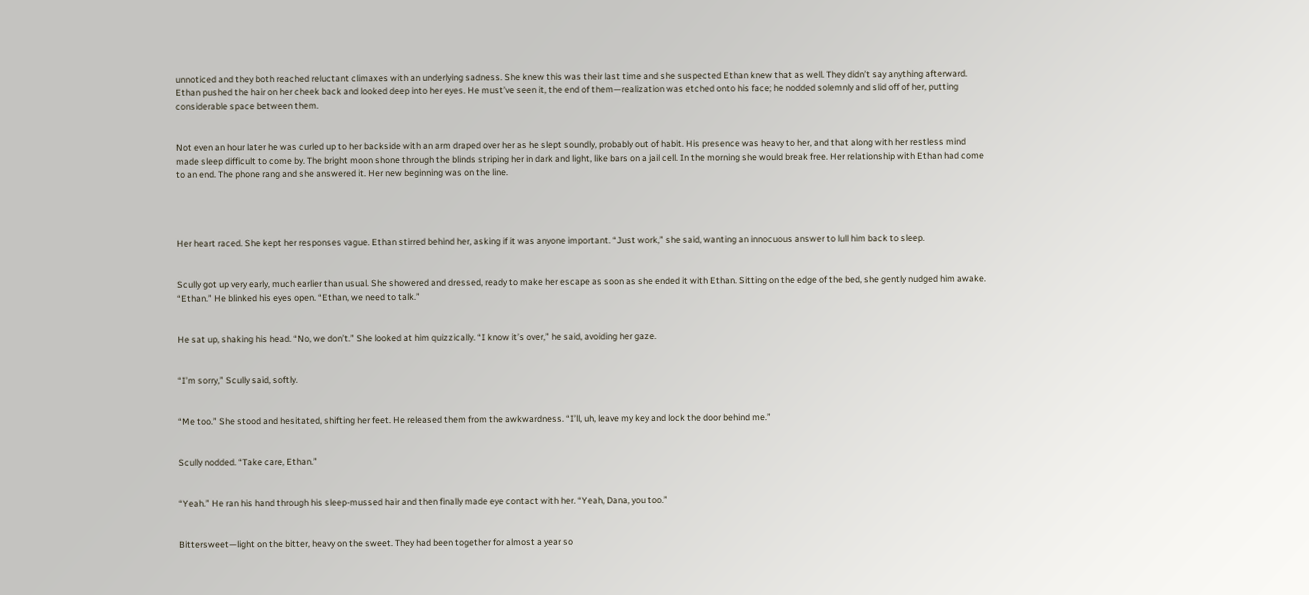unnoticed and they both reached reluctant climaxes with an underlying sadness. She knew this was their last time and she suspected Ethan knew that as well. They didn’t say anything afterward. Ethan pushed the hair on her cheek back and looked deep into her eyes. He must’ve seen it, the end of them—realization was etched onto his face; he nodded solemnly and slid off of her, putting considerable space between them.


Not even an hour later he was curled up to her backside with an arm draped over her as he slept soundly, probably out of habit. His presence was heavy to her, and that along with her restless mind made sleep difficult to come by. The bright moon shone through the blinds striping her in dark and light, like bars on a jail cell. In the morning she would break free. Her relationship with Ethan had come to an end. The phone rang and she answered it. Her new beginning was on the line.




Her heart raced. She kept her responses vague. Ethan stirred behind her, asking if it was anyone important. “Just work,” she said, wanting an innocuous answer to lull him back to sleep.


Scully got up very early, much earlier than usual. She showered and dressed, ready to make her escape as soon as she ended it with Ethan. Sitting on the edge of the bed, she gently nudged him awake. “Ethan.” He blinked his eyes open. “Ethan, we need to talk.”


He sat up, shaking his head. “No, we don’t.” She looked at him quizzically. “I know it’s over,” he said, avoiding her gaze.


“I’m sorry,” Scully said, softly.


“Me too.” She stood and hesitated, shifting her feet. He released them from the awkwardness. “I’ll, uh, leave my key and lock the door behind me.”


Scully nodded. “Take care, Ethan.”


“Yeah.” He ran his hand through his sleep-mussed hair and then finally made eye contact with her. “Yeah, Dana, you too.”


Bittersweet—light on the bitter, heavy on the sweet. They had been together for almost a year so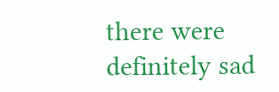there were definitely sad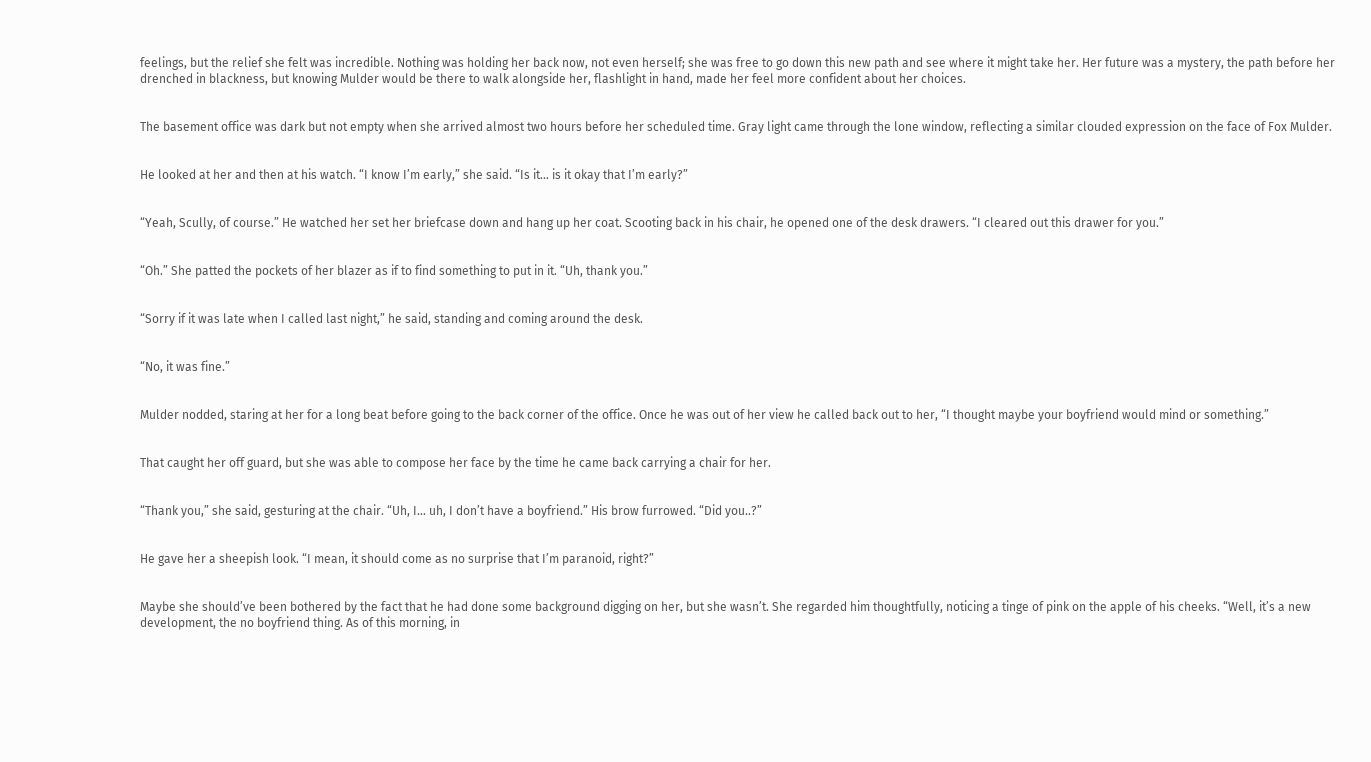feelings, but the relief she felt was incredible. Nothing was holding her back now, not even herself; she was free to go down this new path and see where it might take her. Her future was a mystery, the path before her drenched in blackness, but knowing Mulder would be there to walk alongside her, flashlight in hand, made her feel more confident about her choices.


The basement office was dark but not empty when she arrived almost two hours before her scheduled time. Gray light came through the lone window, reflecting a similar clouded expression on the face of Fox Mulder.


He looked at her and then at his watch. “I know I’m early,” she said. “Is it… is it okay that I’m early?”


“Yeah, Scully, of course.” He watched her set her briefcase down and hang up her coat. Scooting back in his chair, he opened one of the desk drawers. “I cleared out this drawer for you.”


“Oh.” She patted the pockets of her blazer as if to find something to put in it. “Uh, thank you.”


“Sorry if it was late when I called last night,” he said, standing and coming around the desk.


“No, it was fine.”


Mulder nodded, staring at her for a long beat before going to the back corner of the office. Once he was out of her view he called back out to her, “I thought maybe your boyfriend would mind or something.”


That caught her off guard, but she was able to compose her face by the time he came back carrying a chair for her.


“Thank you,” she said, gesturing at the chair. “Uh, I... uh, I don’t have a boyfriend.” His brow furrowed. “Did you..?”


He gave her a sheepish look. “I mean, it should come as no surprise that I’m paranoid, right?”


Maybe she should’ve been bothered by the fact that he had done some background digging on her, but she wasn’t. She regarded him thoughtfully, noticing a tinge of pink on the apple of his cheeks. “Well, it’s a new development, the no boyfriend thing. As of this morning, in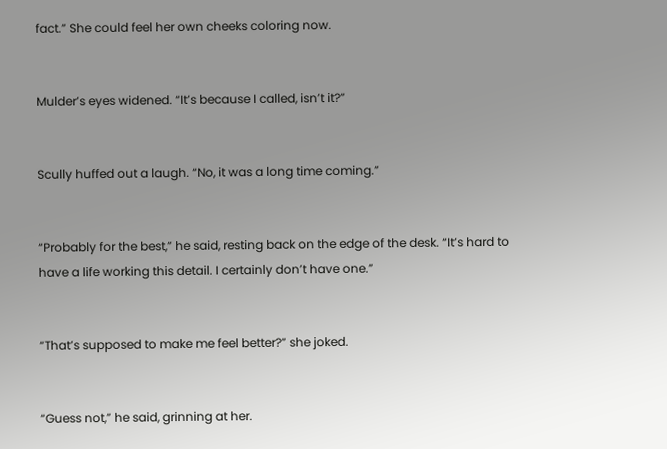fact.” She could feel her own cheeks coloring now.


Mulder’s eyes widened. “It’s because I called, isn’t it?”


Scully huffed out a laugh. “No, it was a long time coming.”


“Probably for the best,” he said, resting back on the edge of the desk. “It’s hard to have a life working this detail. I certainly don’t have one.”


“That’s supposed to make me feel better?” she joked.


“Guess not,” he said, grinning at her.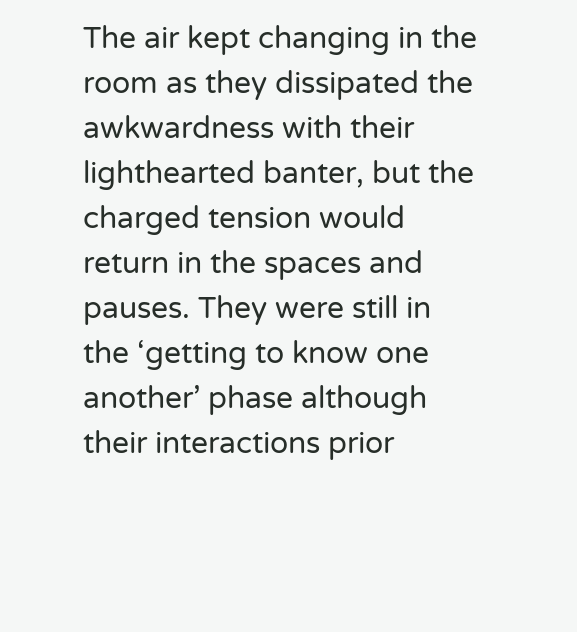The air kept changing in the room as they dissipated the awkwardness with their lighthearted banter, but the charged tension would return in the spaces and pauses. They were still in the ‘getting to know one another’ phase although their interactions prior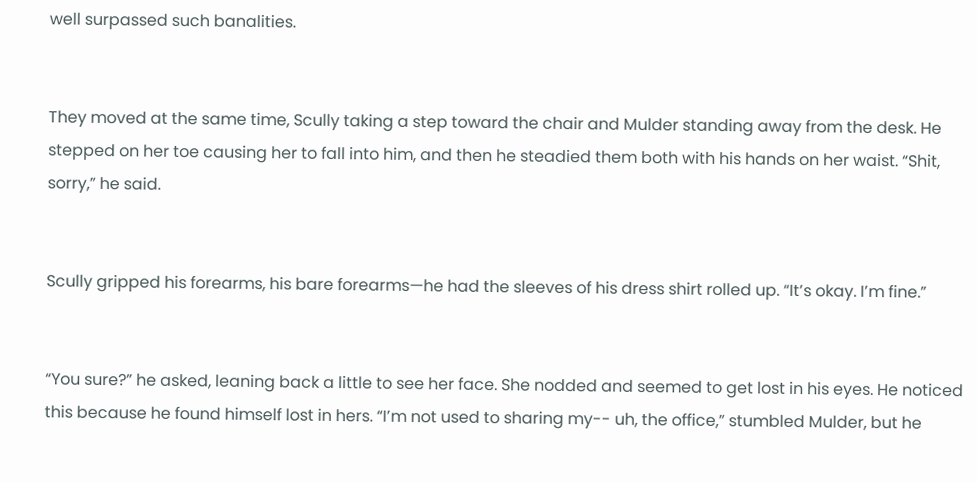well surpassed such banalities.


They moved at the same time, Scully taking a step toward the chair and Mulder standing away from the desk. He stepped on her toe causing her to fall into him, and then he steadied them both with his hands on her waist. “Shit, sorry,” he said.


Scully gripped his forearms, his bare forearms—he had the sleeves of his dress shirt rolled up. “It’s okay. I’m fine.”


“You sure?” he asked, leaning back a little to see her face. She nodded and seemed to get lost in his eyes. He noticed this because he found himself lost in hers. “I’m not used to sharing my-- uh, the office,” stumbled Mulder, but he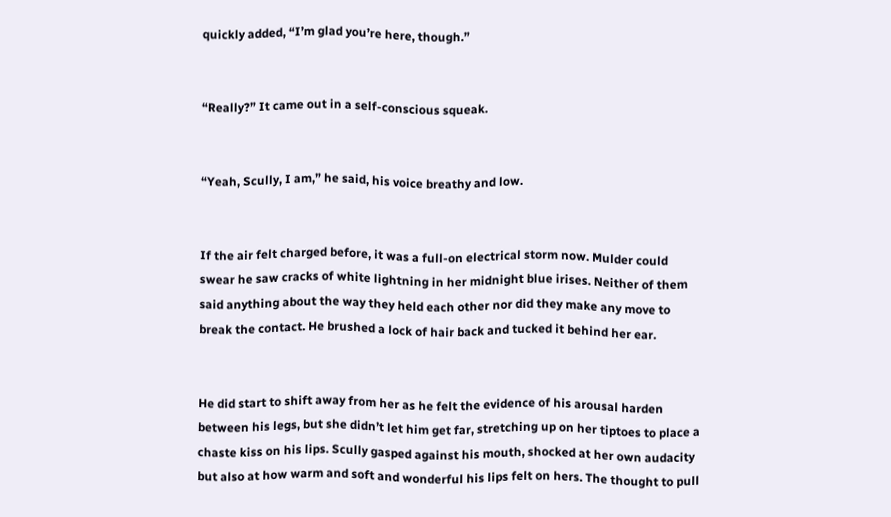quickly added, “I’m glad you’re here, though.”


“Really?” It came out in a self-conscious squeak.


“Yeah, Scully, I am,” he said, his voice breathy and low.


If the air felt charged before, it was a full-on electrical storm now. Mulder could swear he saw cracks of white lightning in her midnight blue irises. Neither of them said anything about the way they held each other nor did they make any move to break the contact. He brushed a lock of hair back and tucked it behind her ear.


He did start to shift away from her as he felt the evidence of his arousal harden between his legs, but she didn’t let him get far, stretching up on her tiptoes to place a chaste kiss on his lips. Scully gasped against his mouth, shocked at her own audacity but also at how warm and soft and wonderful his lips felt on hers. The thought to pull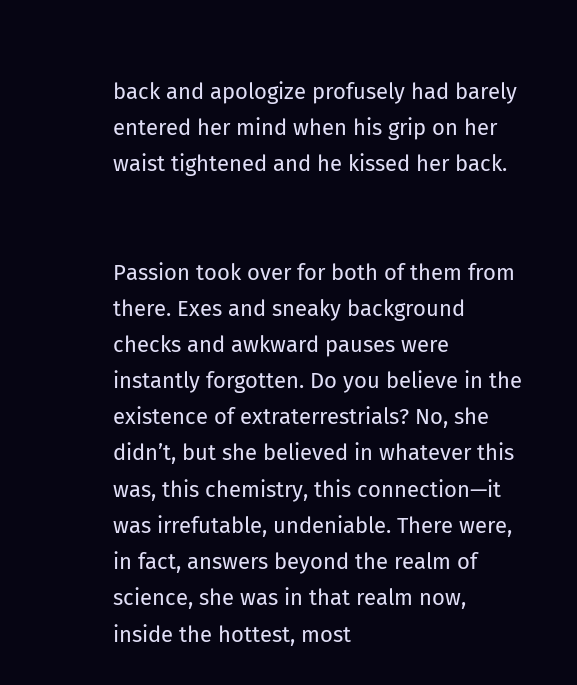back and apologize profusely had barely entered her mind when his grip on her waist tightened and he kissed her back.


Passion took over for both of them from there. Exes and sneaky background checks and awkward pauses were instantly forgotten. Do you believe in the existence of extraterrestrials? No, she didn’t, but she believed in whatever this was, this chemistry, this connection—it was irrefutable, undeniable. There were, in fact, answers beyond the realm of science, she was in that realm now, inside the hottest, most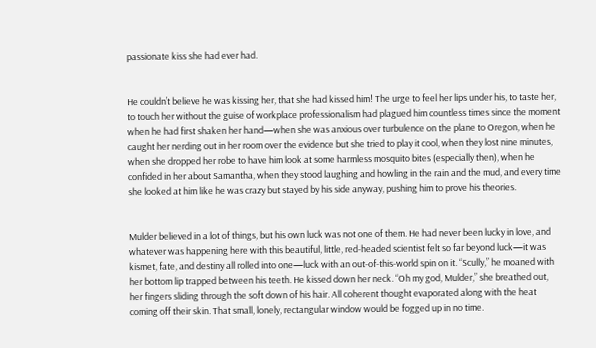passionate kiss she had ever had.


He couldn’t believe he was kissing her, that she had kissed him! The urge to feel her lips under his, to taste her, to touch her without the guise of workplace professionalism had plagued him countless times since the moment when he had first shaken her hand—when she was anxious over turbulence on the plane to Oregon, when he caught her nerding out in her room over the evidence but she tried to play it cool, when they lost nine minutes, when she dropped her robe to have him look at some harmless mosquito bites (especially then), when he confided in her about Samantha, when they stood laughing and howling in the rain and the mud, and every time she looked at him like he was crazy but stayed by his side anyway, pushing him to prove his theories.


Mulder believed in a lot of things, but his own luck was not one of them. He had never been lucky in love, and whatever was happening here with this beautiful, little, red-headed scientist felt so far beyond luck—it was kismet, fate, and destiny all rolled into one—luck with an out-of-this-world spin on it. “Scully,” he moaned with her bottom lip trapped between his teeth. He kissed down her neck. “Oh my god, Mulder,” she breathed out, her fingers sliding through the soft down of his hair. All coherent thought evaporated along with the heat coming off their skin. That small, lonely, rectangular window would be fogged up in no time.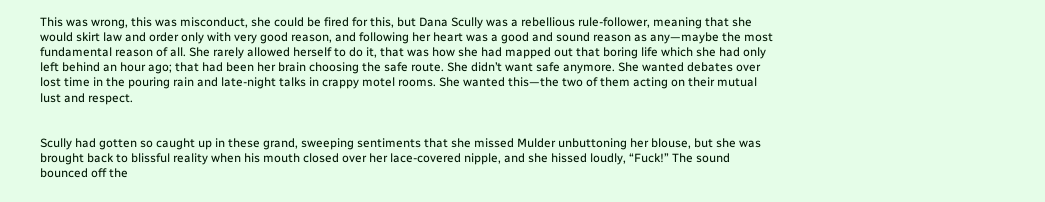This was wrong, this was misconduct, she could be fired for this, but Dana Scully was a rebellious rule-follower, meaning that she would skirt law and order only with very good reason, and following her heart was a good and sound reason as any—maybe the most fundamental reason of all. She rarely allowed herself to do it, that was how she had mapped out that boring life which she had only left behind an hour ago; that had been her brain choosing the safe route. She didn’t want safe anymore. She wanted debates over lost time in the pouring rain and late-night talks in crappy motel rooms. She wanted this—the two of them acting on their mutual lust and respect.


Scully had gotten so caught up in these grand, sweeping sentiments that she missed Mulder unbuttoning her blouse, but she was brought back to blissful reality when his mouth closed over her lace-covered nipple, and she hissed loudly, “Fuck!” The sound bounced off the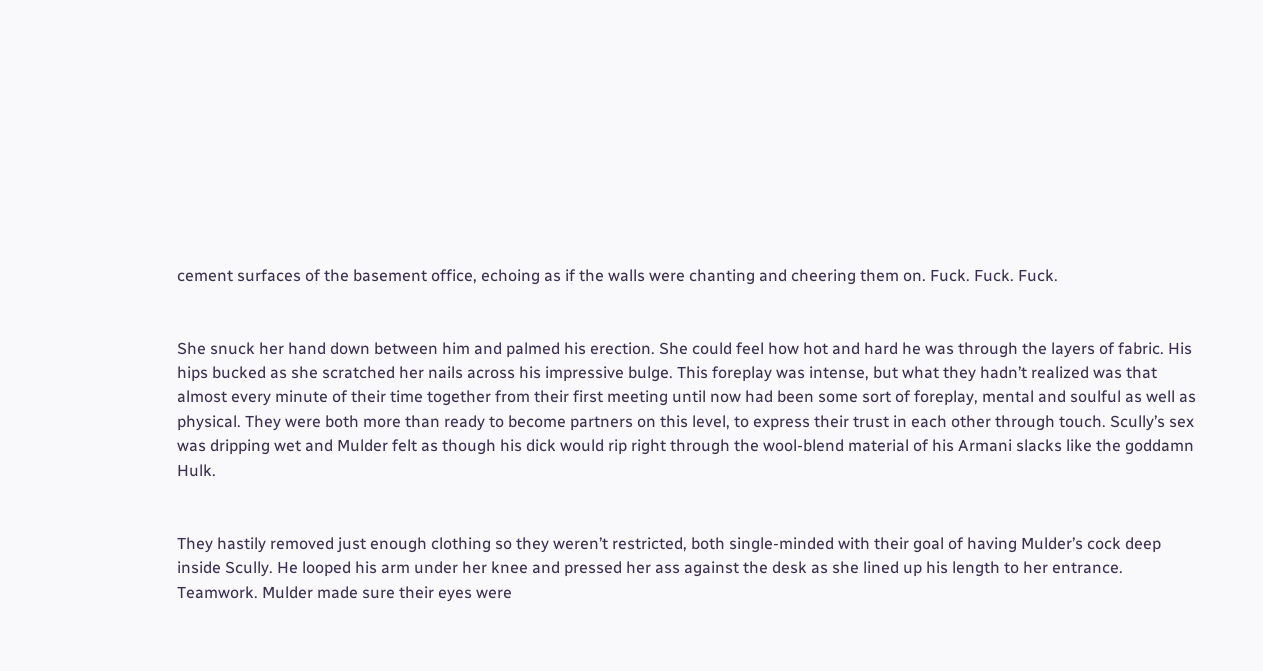cement surfaces of the basement office, echoing as if the walls were chanting and cheering them on. Fuck. Fuck. Fuck.


She snuck her hand down between him and palmed his erection. She could feel how hot and hard he was through the layers of fabric. His hips bucked as she scratched her nails across his impressive bulge. This foreplay was intense, but what they hadn’t realized was that almost every minute of their time together from their first meeting until now had been some sort of foreplay, mental and soulful as well as physical. They were both more than ready to become partners on this level, to express their trust in each other through touch. Scully’s sex was dripping wet and Mulder felt as though his dick would rip right through the wool-blend material of his Armani slacks like the goddamn Hulk.


They hastily removed just enough clothing so they weren’t restricted, both single-minded with their goal of having Mulder’s cock deep inside Scully. He looped his arm under her knee and pressed her ass against the desk as she lined up his length to her entrance. Teamwork. Mulder made sure their eyes were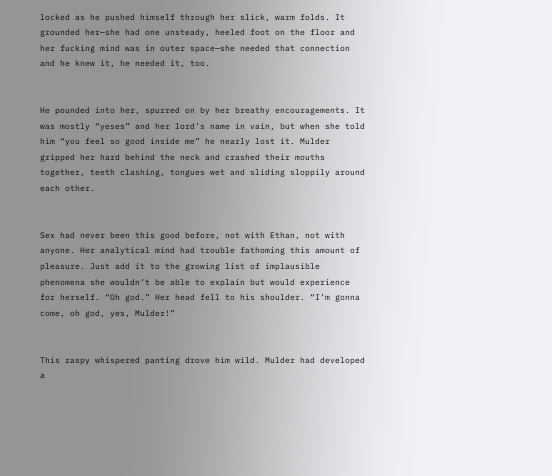locked as he pushed himself through her slick, warm folds. It grounded her—she had one unsteady, heeled foot on the floor and her fucking mind was in outer space—she needed that connection and he knew it, he needed it, too.


He pounded into her, spurred on by her breathy encouragements. It was mostly “yeses” and her lord’s name in vain, but when she told him “you feel so good inside me” he nearly lost it. Mulder gripped her hard behind the neck and crashed their mouths together, teeth clashing, tongues wet and sliding sloppily around each other.


Sex had never been this good before, not with Ethan, not with anyone. Her analytical mind had trouble fathoming this amount of pleasure. Just add it to the growing list of implausible phenomena she wouldn’t be able to explain but would experience for herself. “Oh god.” Her head fell to his shoulder. “I’m gonna come, oh god, yes, Mulder!”


This raspy whispered panting drove him wild. Mulder had developed a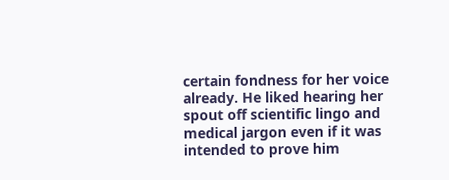certain fondness for her voice already. He liked hearing her spout off scientific lingo and medical jargon even if it was intended to prove him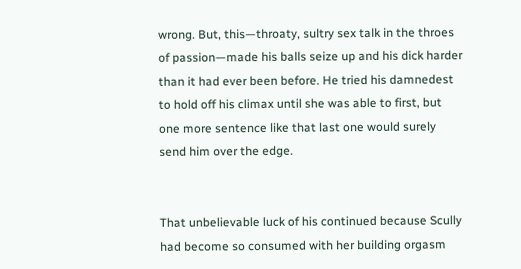wrong. But, this—throaty, sultry sex talk in the throes of passion—made his balls seize up and his dick harder than it had ever been before. He tried his damnedest to hold off his climax until she was able to first, but one more sentence like that last one would surely send him over the edge.


That unbelievable luck of his continued because Scully had become so consumed with her building orgasm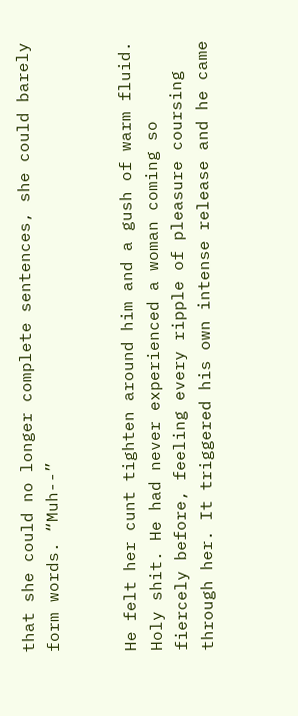that she could no longer complete sentences, she could barely form words. “Muh--”


He felt her cunt tighten around him and a gush of warm fluid. Holy shit. He had never experienced a woman coming so fiercely before, feeling every ripple of pleasure coursing through her. It triggered his own intense release and he came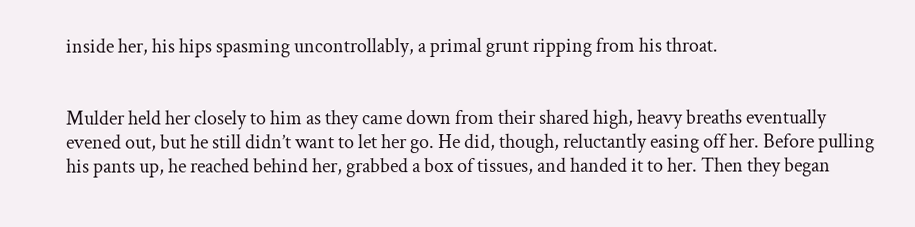inside her, his hips spasming uncontrollably, a primal grunt ripping from his throat.


Mulder held her closely to him as they came down from their shared high, heavy breaths eventually evened out, but he still didn’t want to let her go. He did, though, reluctantly easing off her. Before pulling his pants up, he reached behind her, grabbed a box of tissues, and handed it to her. Then they began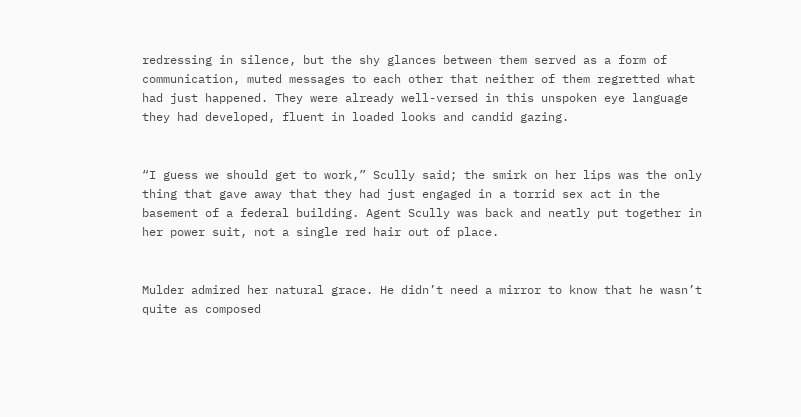redressing in silence, but the shy glances between them served as a form of communication, muted messages to each other that neither of them regretted what had just happened. They were already well-versed in this unspoken eye language they had developed, fluent in loaded looks and candid gazing.


“I guess we should get to work,” Scully said; the smirk on her lips was the only thing that gave away that they had just engaged in a torrid sex act in the basement of a federal building. Agent Scully was back and neatly put together in her power suit, not a single red hair out of place.


Mulder admired her natural grace. He didn’t need a mirror to know that he wasn’t quite as composed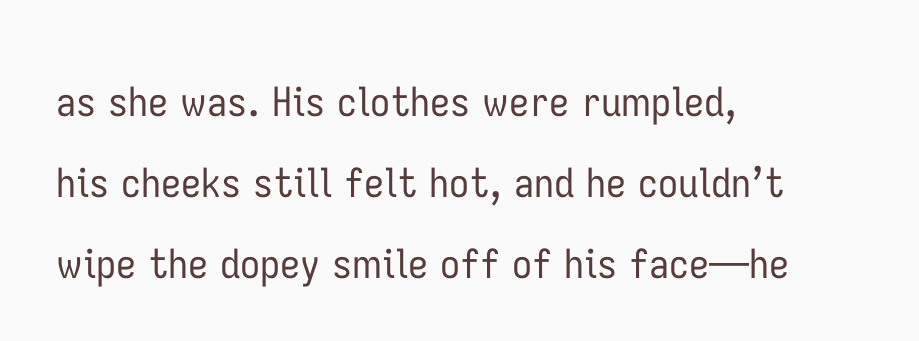as she was. His clothes were rumpled, his cheeks still felt hot, and he couldn’t wipe the dopey smile off of his face—he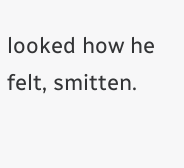looked how he felt, smitten.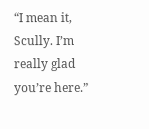“I mean it, Scully. I’m really glad you’re here.”